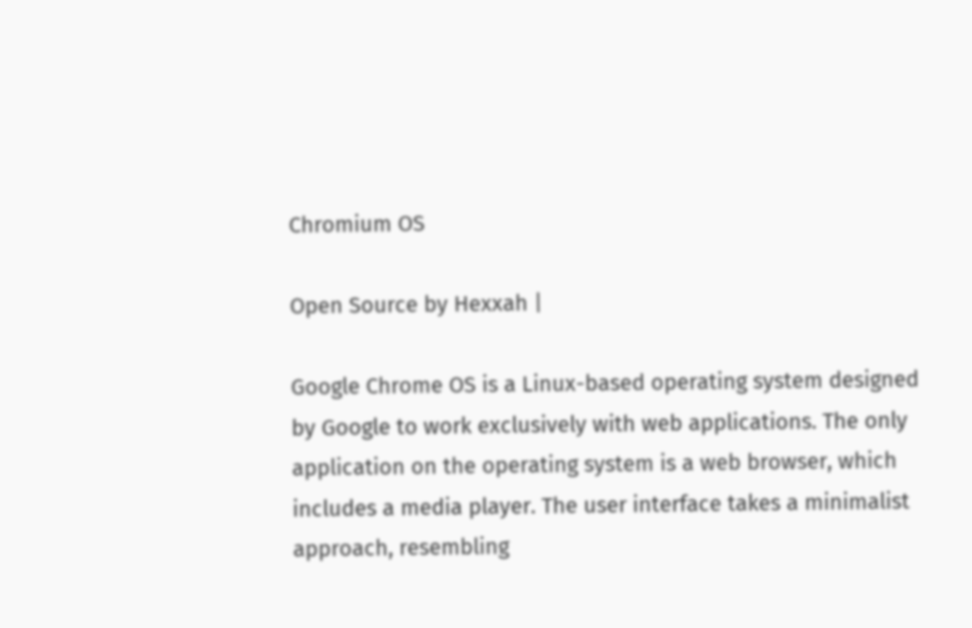Chromium OS

Open Source by Hexxah |

Google Chrome OS is a Linux-based operating system designed by Google to work exclusively with web applications. The only application on the operating system is a web browser, which includes a media player. The user interface takes a minimalist approach, resembling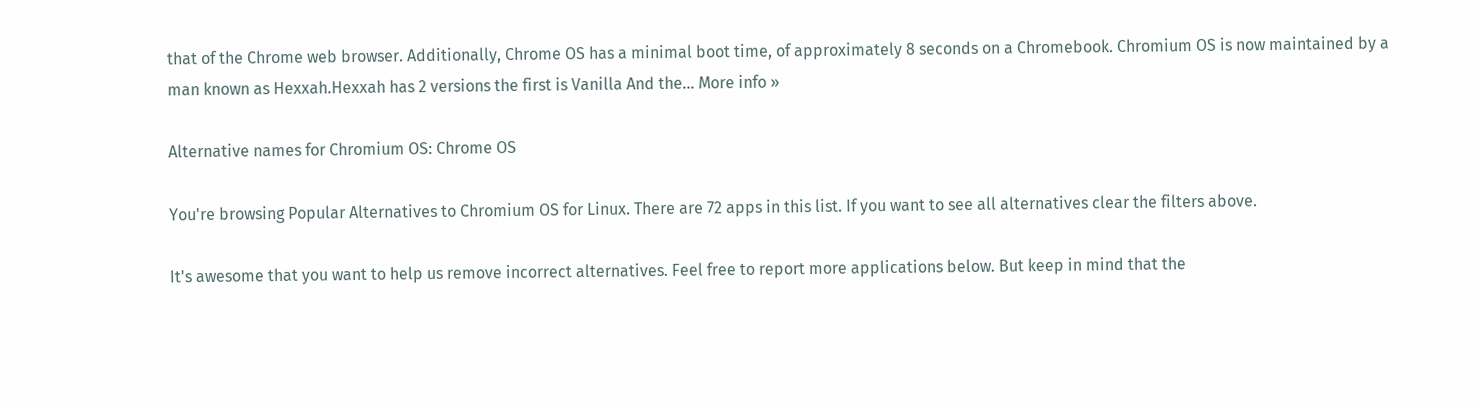that of the Chrome web browser. Additionally, Chrome OS has a minimal boot time, of approximately 8 seconds on a Chromebook. Chromium OS is now maintained by a man known as Hexxah.Hexxah has 2 versions the first is Vanilla And the... More info »

Alternative names for Chromium OS: Chrome OS

You're browsing Popular Alternatives to Chromium OS for Linux. There are 72 apps in this list. If you want to see all alternatives clear the filters above.

It's awesome that you want to help us remove incorrect alternatives. Feel free to report more applications below. But keep in mind that the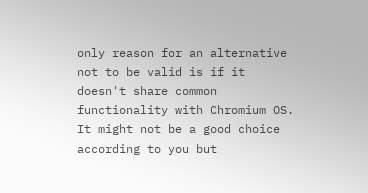only reason for an alternative not to be valid is if it doesn't share common functionality with Chromium OS. It might not be a good choice according to you but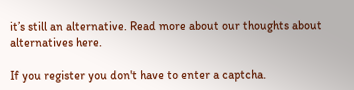it’s still an alternative. Read more about our thoughts about alternatives here.

If you register you don't have to enter a captcha.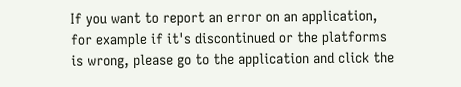If you want to report an error on an application, for example if it's discontinued or the platforms is wrong, please go to the application and click the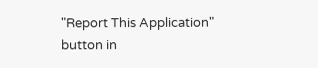"Report This Application" button in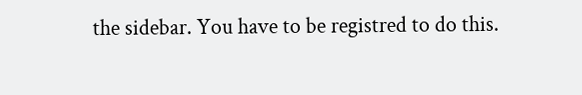the sidebar. You have to be registred to do this.